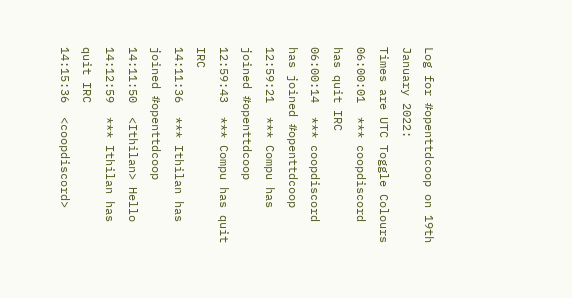Log for #openttdcoop on 19th January 2022:
Times are UTC Toggle Colours
06:00:01  *** coopdiscord has quit IRC
06:00:14  *** coopdiscord has joined #openttdcoop
12:59:21  *** Compu has joined #openttdcoop
12:59:43  *** Compu has quit IRC
14:11:36  *** Ithilan has joined #openttdcoop
14:11:50  <Ithilan> Hello
14:12:59  *** Ithilan has quit IRC
14:15:36  <coopdiscord>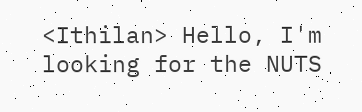<Ithilan> Hello, I'm looking for the NUTS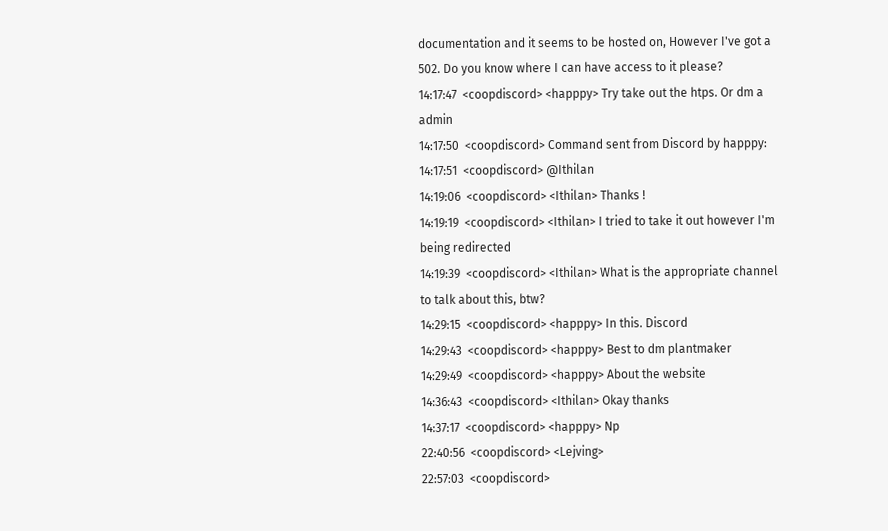documentation and it seems to be hosted on, However I've got a 502. Do you know where I can have access to it please?
14:17:47  <coopdiscord> <happpy> Try take out the htps. Or dm a admin
14:17:50  <coopdiscord> Command sent from Discord by happpy:
14:17:51  <coopdiscord> @Ithilan
14:19:06  <coopdiscord> <Ithilan> Thanks !
14:19:19  <coopdiscord> <Ithilan> I tried to take it out however I'm being redirected
14:19:39  <coopdiscord> <Ithilan> What is the appropriate channel to talk about this, btw?
14:29:15  <coopdiscord> <happpy> In this. Discord
14:29:43  <coopdiscord> <happpy> Best to dm plantmaker
14:29:49  <coopdiscord> <happpy> About the website
14:36:43  <coopdiscord> <Ithilan> Okay thanks
14:37:17  <coopdiscord> <happpy> Np
22:40:56  <coopdiscord> <Lejving>
22:57:03  <coopdiscord>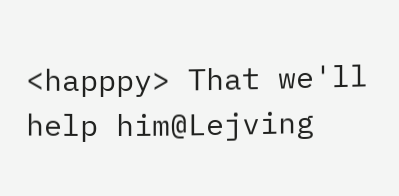<happpy> That we'll help him@Lejving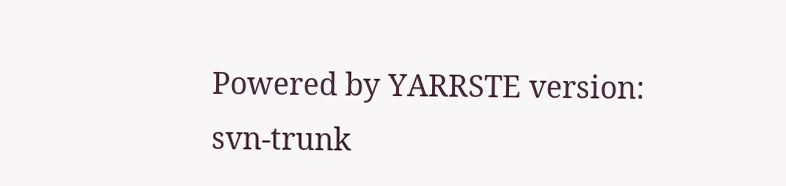Powered by YARRSTE version: svn-trunk